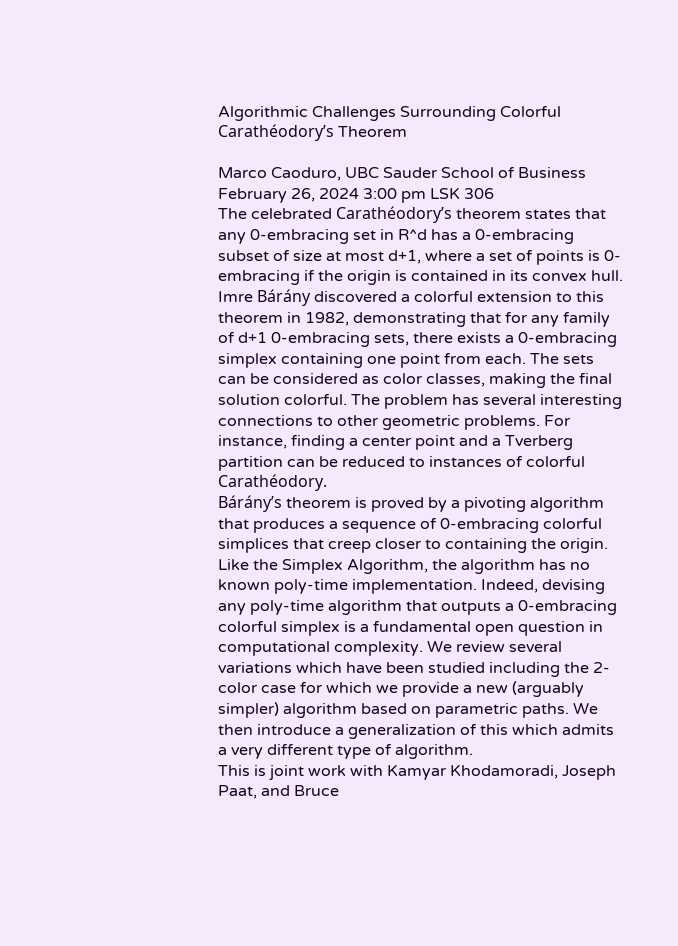Algorithmic Challenges Surrounding Colorful Carathéodory’s Theorem

Marco Caoduro, UBC Sauder School of Business
February 26, 2024 3:00 pm LSK 306
The celebrated Carathéodory’s theorem states that any 0-embracing set in R^d has a 0-embracing subset of size at most d+1, where a set of points is 0-embracing if the origin is contained in its convex hull.  Imre Bárány discovered a colorful extension to this theorem in 1982, demonstrating that for any family of d+1 0-embracing sets, there exists a 0-embracing simplex containing one point from each. The sets can be considered as color classes, making the final solution colorful. The problem has several interesting connections to other geometric problems. For instance, finding a center point and a Tverberg partition can be reduced to instances of colorful Carathéodory.
Bárány’s theorem is proved by a pivoting algorithm that produces a sequence of 0-embracing colorful simplices that creep closer to containing the origin. Like the Simplex Algorithm, the algorithm has no known poly-time implementation. Indeed, devising any poly-time algorithm that outputs a 0-embracing colorful simplex is a fundamental open question in computational complexity. We review several variations which have been studied including the 2-color case for which we provide a new (arguably simpler) algorithm based on parametric paths. We then introduce a generalization of this which admits a very different type of algorithm.
This is joint work with Kamyar Khodamoradi, Joseph Paat, and Bruce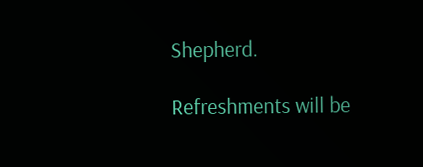Shepherd.

Refreshments will be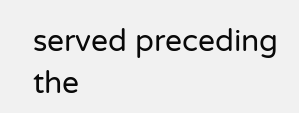served preceding the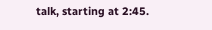talk, starting at 2:45.